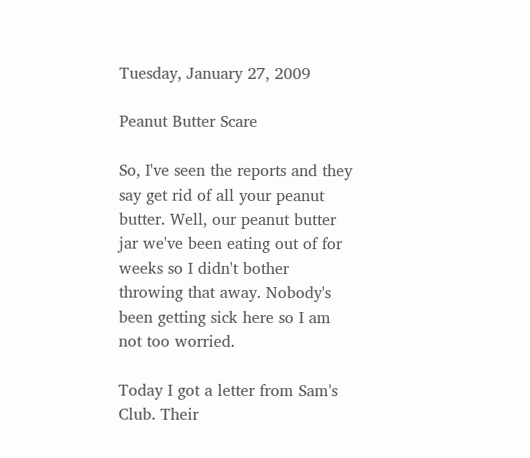Tuesday, January 27, 2009

Peanut Butter Scare

So, I've seen the reports and they say get rid of all your peanut butter. Well, our peanut butter jar we've been eating out of for weeks so I didn't bother throwing that away. Nobody's been getting sick here so I am not too worried.

Today I got a letter from Sam's Club. Their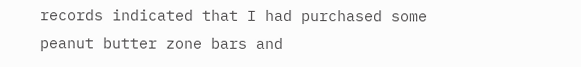records indicated that I had purchased some peanut butter zone bars and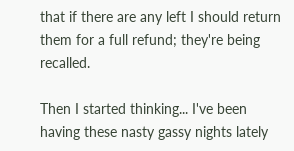that if there are any left I should return them for a full refund; they're being recalled.

Then I started thinking... I've been having these nasty gassy nights lately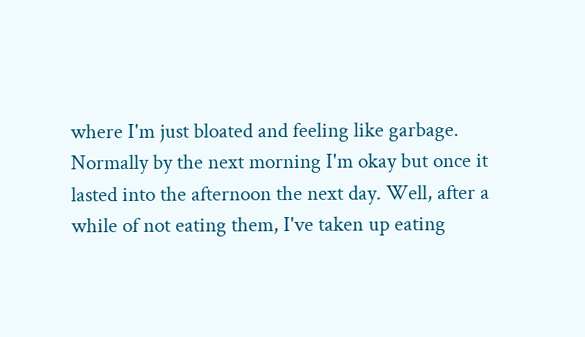where I'm just bloated and feeling like garbage. Normally by the next morning I'm okay but once it lasted into the afternoon the next day. Well, after a while of not eating them, I've taken up eating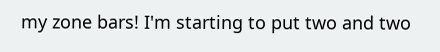my zone bars! I'm starting to put two and two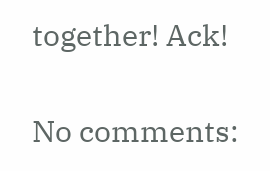together! Ack!

No comments: